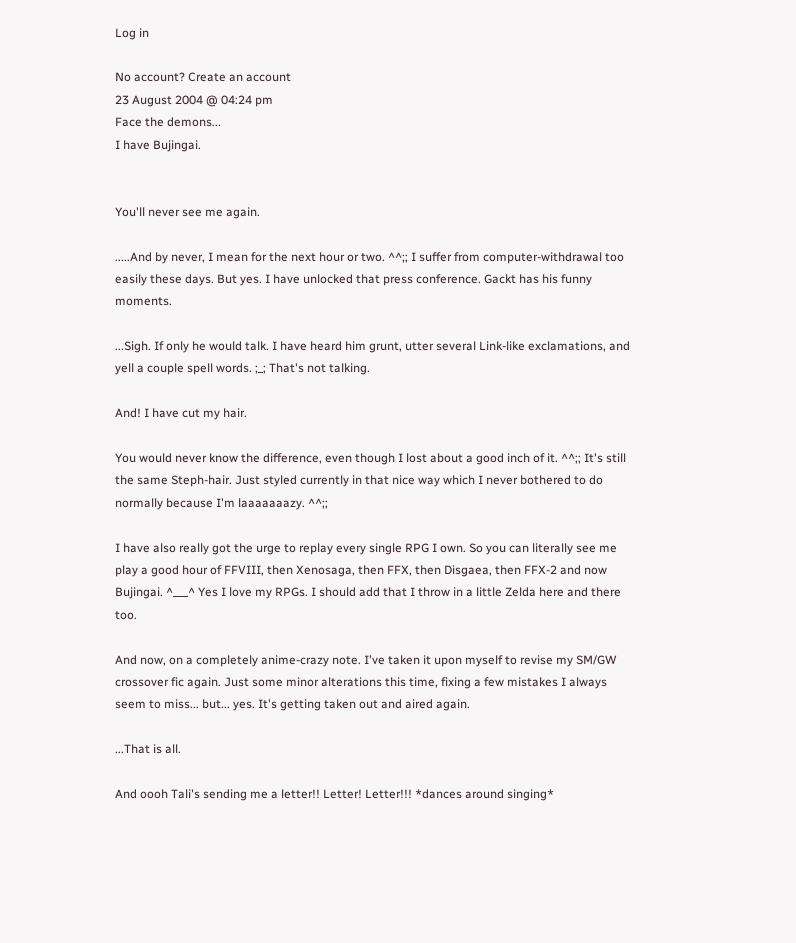Log in

No account? Create an account
23 August 2004 @ 04:24 pm
Face the demons...
I have Bujingai.


You'll never see me again.

.....And by never, I mean for the next hour or two. ^^;; I suffer from computer-withdrawal too easily these days. But yes. I have unlocked that press conference. Gackt has his funny moments.

...Sigh. If only he would talk. I have heard him grunt, utter several Link-like exclamations, and yell a couple spell words. ;_; That's not talking.

And! I have cut my hair.

You would never know the difference, even though I lost about a good inch of it. ^^;; It's still the same Steph-hair. Just styled currently in that nice way which I never bothered to do normally because I'm laaaaaaazy. ^^;;

I have also really got the urge to replay every single RPG I own. So you can literally see me play a good hour of FFVIII, then Xenosaga, then FFX, then Disgaea, then FFX-2 and now Bujingai. ^___^ Yes I love my RPGs. I should add that I throw in a little Zelda here and there too.

And now, on a completely anime-crazy note. I've taken it upon myself to revise my SM/GW crossover fic again. Just some minor alterations this time, fixing a few mistakes I always seem to miss... but... yes. It's getting taken out and aired again.

...That is all.

And oooh Tali's sending me a letter!! Letter! Letter!!! *dances around singing*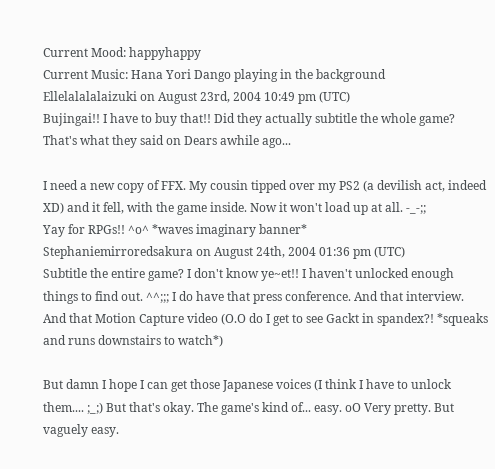Current Mood: happyhappy
Current Music: Hana Yori Dango playing in the background
Ellelalalalaizuki on August 23rd, 2004 10:49 pm (UTC)
Bujingai!! I have to buy that!! Did they actually subtitle the whole game? That's what they said on Dears awhile ago...

I need a new copy of FFX. My cousin tipped over my PS2 (a devilish act, indeed XD) and it fell, with the game inside. Now it won't load up at all. -_-;;
Yay for RPGs!! ^o^ *waves imaginary banner*
Stephaniemirroredsakura on August 24th, 2004 01:36 pm (UTC)
Subtitle the entire game? I don't know ye~et!! I haven't unlocked enough things to find out. ^^;;; I do have that press conference. And that interview. And that Motion Capture video (O.O do I get to see Gackt in spandex?! *squeaks and runs downstairs to watch*)

But damn I hope I can get those Japanese voices (I think I have to unlock them.... ;_;) But that's okay. The game's kind of... easy. oO Very pretty. But vaguely easy.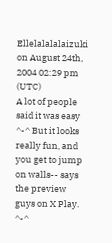Ellelalalalaizuki on August 24th, 2004 02:29 pm (UTC)
A lot of people said it was easy ^-^ But it looks really fun, and you get to jump on walls-- says the preview guys on X Play. ^-^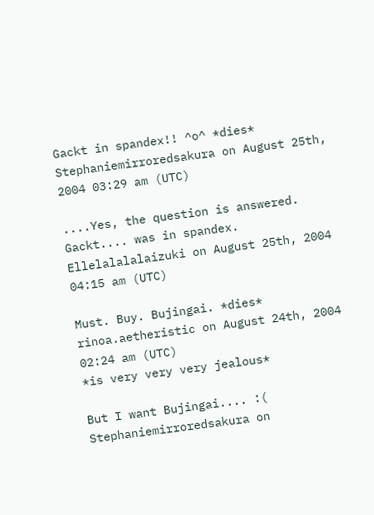Gackt in spandex!! ^o^ *dies*
Stephaniemirroredsakura on August 25th, 2004 03:29 am (UTC)

....Yes, the question is answered. Gackt.... was in spandex.
Ellelalalalaizuki on August 25th, 2004 04:15 am (UTC)

Must. Buy. Bujingai. *dies*
rinoa.aetheristic on August 24th, 2004 02:24 am (UTC)
*is very very very jealous*

But I want Bujingai.... :(
Stephaniemirroredsakura on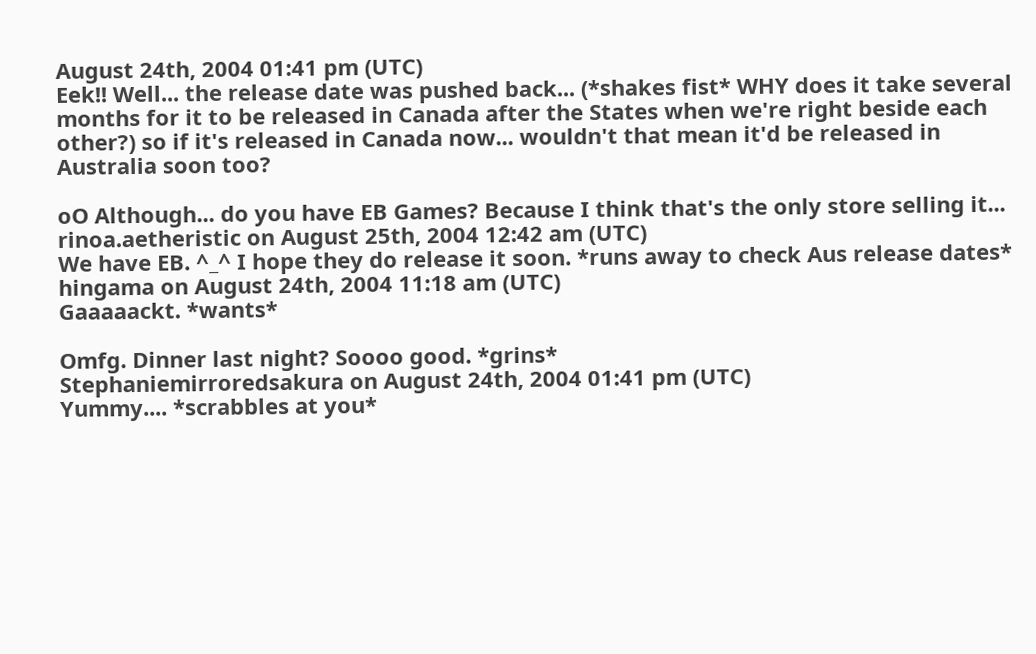August 24th, 2004 01:41 pm (UTC)
Eek!! Well... the release date was pushed back... (*shakes fist* WHY does it take several months for it to be released in Canada after the States when we're right beside each other?) so if it's released in Canada now... wouldn't that mean it'd be released in Australia soon too?

oO Although... do you have EB Games? Because I think that's the only store selling it...
rinoa.aetheristic on August 25th, 2004 12:42 am (UTC)
We have EB. ^_^ I hope they do release it soon. *runs away to check Aus release dates*
hingama on August 24th, 2004 11:18 am (UTC)
Gaaaaackt. *wants*

Omfg. Dinner last night? Soooo good. *grins*
Stephaniemirroredsakura on August 24th, 2004 01:41 pm (UTC)
Yummy.... *scrabbles at you*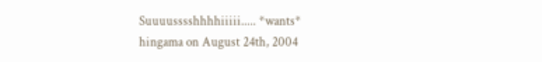Suuuusssshhhhiiiii..... *wants*
hingama on August 24th, 2004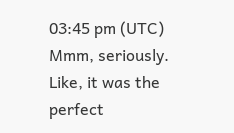03:45 pm (UTC)
Mmm, seriously. Like, it was the perfect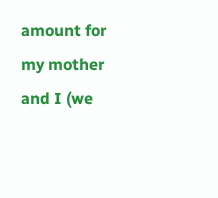amount for my mother and I (we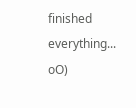finished everything... oO)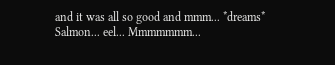and it was all so good and mmm... *dreams* Salmon... eel... Mmmmmmm...